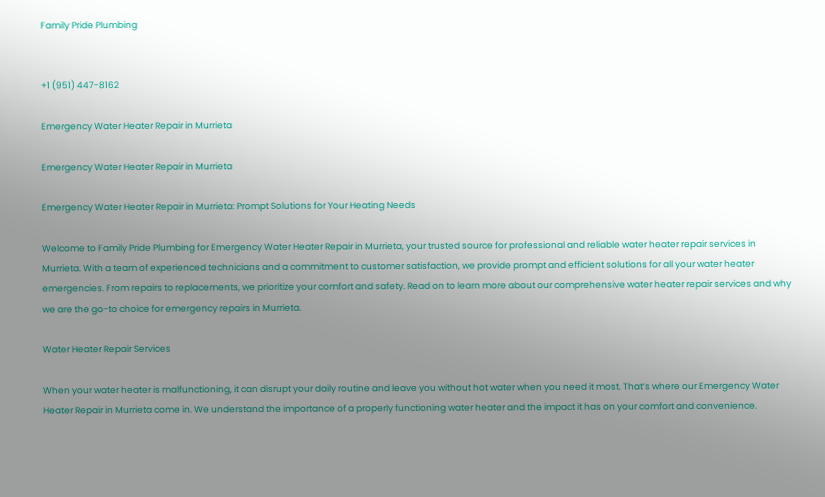Family Pride Plumbing


+1 (951) 447-8162

Emergency Water Heater Repair in Murrieta

Emergency Water Heater Repair in Murrieta

Emergency Water Heater Repair in Murrieta: Prompt Solutions for Your Heating Needs

Welcome to Family Pride Plumbing for Emergency Water Heater Repair in Murrieta, your trusted source for professional and reliable water heater repair services in Murrieta. With a team of experienced technicians and a commitment to customer satisfaction, we provide prompt and efficient solutions for all your water heater emergencies. From repairs to replacements, we prioritize your comfort and safety. Read on to learn more about our comprehensive water heater repair services and why we are the go-to choice for emergency repairs in Murrieta.

Water Heater Repair Services

When your water heater is malfunctioning, it can disrupt your daily routine and leave you without hot water when you need it most. That’s where our Emergency Water Heater Repair in Murrieta come in. We understand the importance of a properly functioning water heater and the impact it has on your comfort and convenience.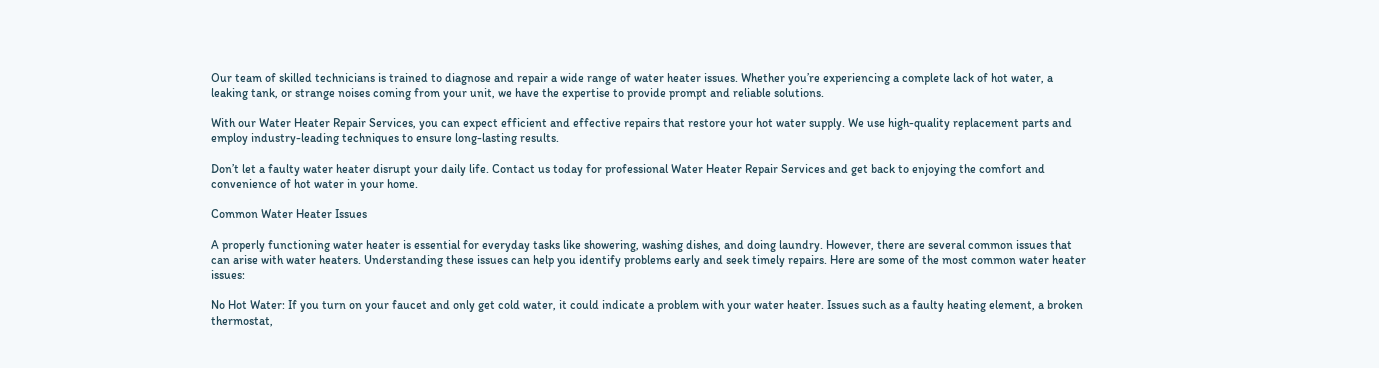Our team of skilled technicians is trained to diagnose and repair a wide range of water heater issues. Whether you’re experiencing a complete lack of hot water, a leaking tank, or strange noises coming from your unit, we have the expertise to provide prompt and reliable solutions.

With our Water Heater Repair Services, you can expect efficient and effective repairs that restore your hot water supply. We use high-quality replacement parts and employ industry-leading techniques to ensure long-lasting results.

Don’t let a faulty water heater disrupt your daily life. Contact us today for professional Water Heater Repair Services and get back to enjoying the comfort and convenience of hot water in your home.

Common Water Heater Issues

A properly functioning water heater is essential for everyday tasks like showering, washing dishes, and doing laundry. However, there are several common issues that can arise with water heaters. Understanding these issues can help you identify problems early and seek timely repairs. Here are some of the most common water heater issues:

No Hot Water: If you turn on your faucet and only get cold water, it could indicate a problem with your water heater. Issues such as a faulty heating element, a broken thermostat,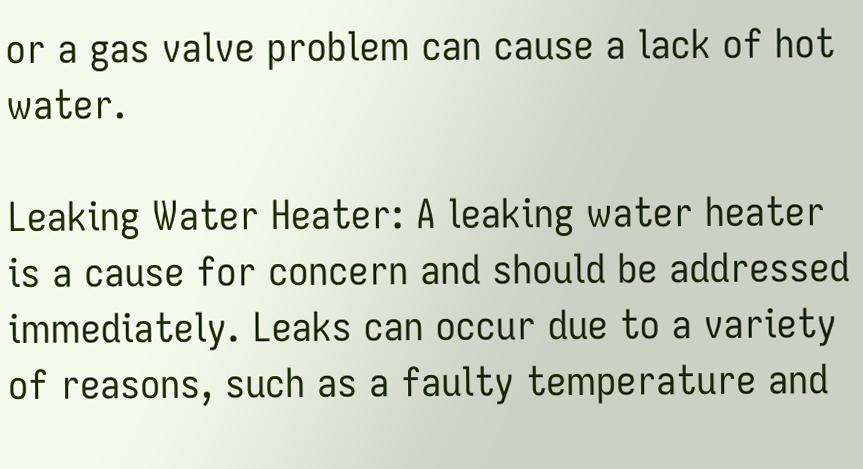or a gas valve problem can cause a lack of hot water.

Leaking Water Heater: A leaking water heater is a cause for concern and should be addressed immediately. Leaks can occur due to a variety of reasons, such as a faulty temperature and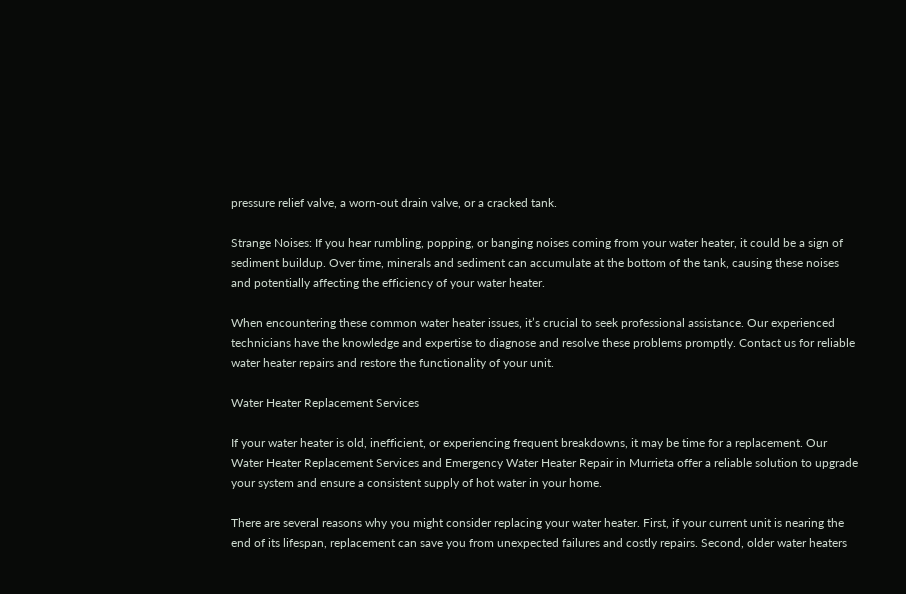pressure relief valve, a worn-out drain valve, or a cracked tank.

Strange Noises: If you hear rumbling, popping, or banging noises coming from your water heater, it could be a sign of sediment buildup. Over time, minerals and sediment can accumulate at the bottom of the tank, causing these noises and potentially affecting the efficiency of your water heater.

When encountering these common water heater issues, it’s crucial to seek professional assistance. Our experienced technicians have the knowledge and expertise to diagnose and resolve these problems promptly. Contact us for reliable water heater repairs and restore the functionality of your unit.

Water Heater Replacement Services

If your water heater is old, inefficient, or experiencing frequent breakdowns, it may be time for a replacement. Our Water Heater Replacement Services and Emergency Water Heater Repair in Murrieta offer a reliable solution to upgrade your system and ensure a consistent supply of hot water in your home.

There are several reasons why you might consider replacing your water heater. First, if your current unit is nearing the end of its lifespan, replacement can save you from unexpected failures and costly repairs. Second, older water heaters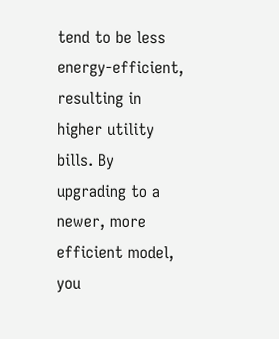tend to be less energy-efficient, resulting in higher utility bills. By upgrading to a newer, more efficient model, you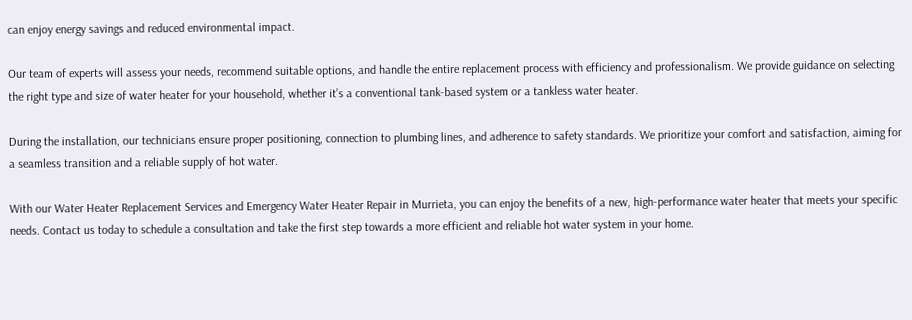can enjoy energy savings and reduced environmental impact.

Our team of experts will assess your needs, recommend suitable options, and handle the entire replacement process with efficiency and professionalism. We provide guidance on selecting the right type and size of water heater for your household, whether it’s a conventional tank-based system or a tankless water heater.

During the installation, our technicians ensure proper positioning, connection to plumbing lines, and adherence to safety standards. We prioritize your comfort and satisfaction, aiming for a seamless transition and a reliable supply of hot water.

With our Water Heater Replacement Services and Emergency Water Heater Repair in Murrieta, you can enjoy the benefits of a new, high-performance water heater that meets your specific needs. Contact us today to schedule a consultation and take the first step towards a more efficient and reliable hot water system in your home.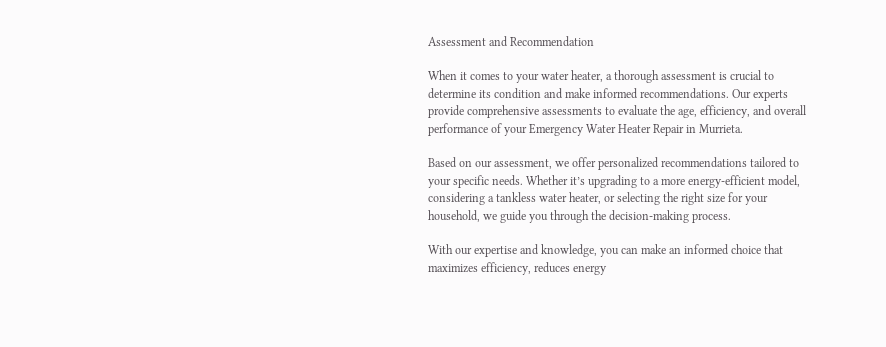Assessment and Recommendation

When it comes to your water heater, a thorough assessment is crucial to determine its condition and make informed recommendations. Our experts provide comprehensive assessments to evaluate the age, efficiency, and overall performance of your Emergency Water Heater Repair in Murrieta.

Based on our assessment, we offer personalized recommendations tailored to your specific needs. Whether it’s upgrading to a more energy-efficient model, considering a tankless water heater, or selecting the right size for your household, we guide you through the decision-making process.

With our expertise and knowledge, you can make an informed choice that maximizes efficiency, reduces energy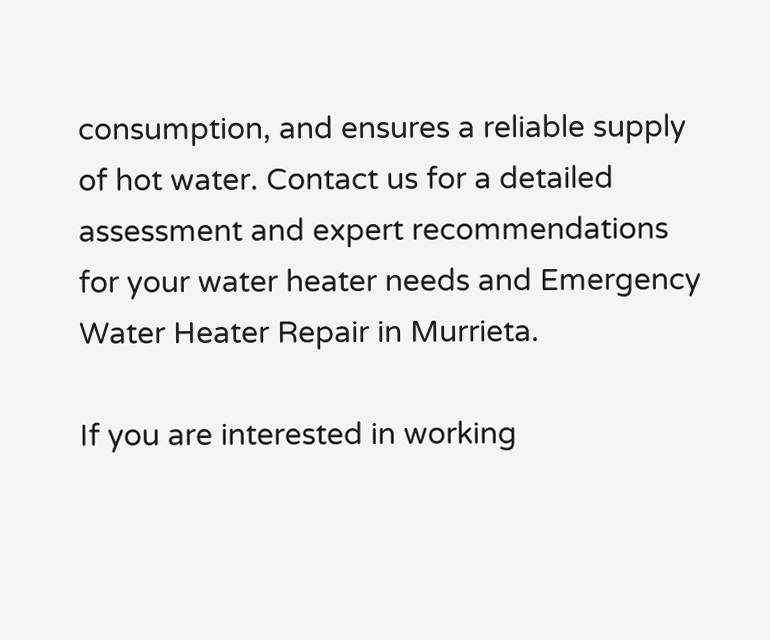consumption, and ensures a reliable supply of hot water. Contact us for a detailed assessment and expert recommendations for your water heater needs and Emergency Water Heater Repair in Murrieta.

If you are interested in working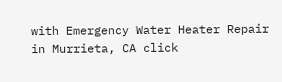with Emergency Water Heater Repair in Murrieta, CA click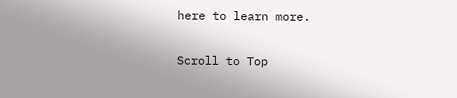here to learn more.

Scroll to Top